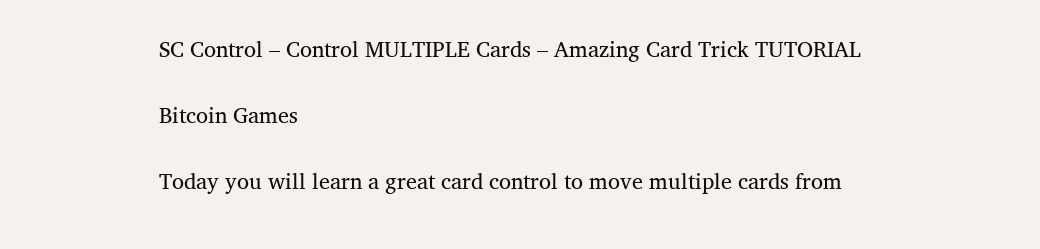SC Control – Control MULTIPLE Cards – Amazing Card Trick TUTORIAL

Bitcoin Games

Today you will learn a great card control to move multiple cards from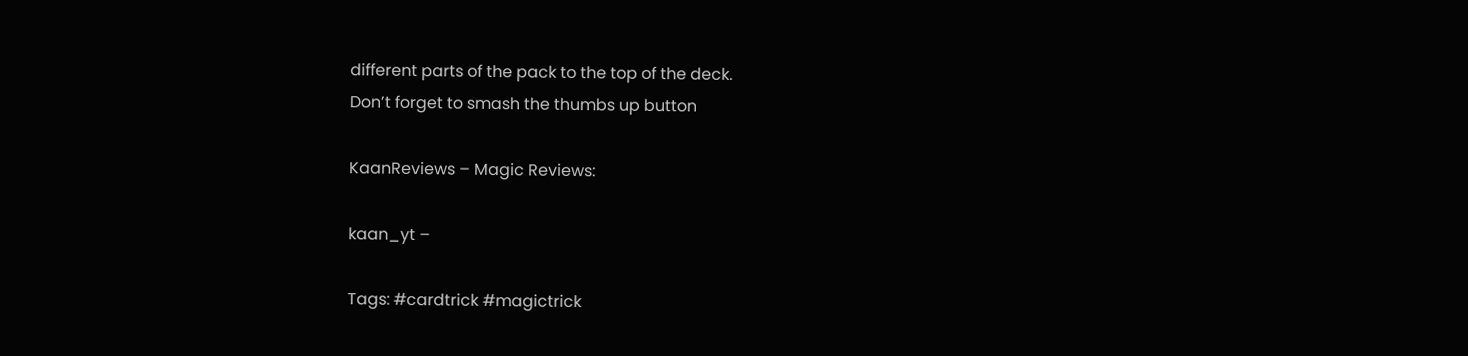different parts of the pack to the top of the deck.
Don’t forget to smash the thumbs up button

KaanReviews – Magic Reviews:

kaan_yt –

Tags: #cardtrick #magictrick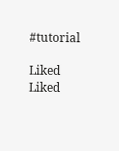#tutorial

Liked Liked